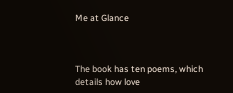Me at Glance



The book has ten poems, which details how love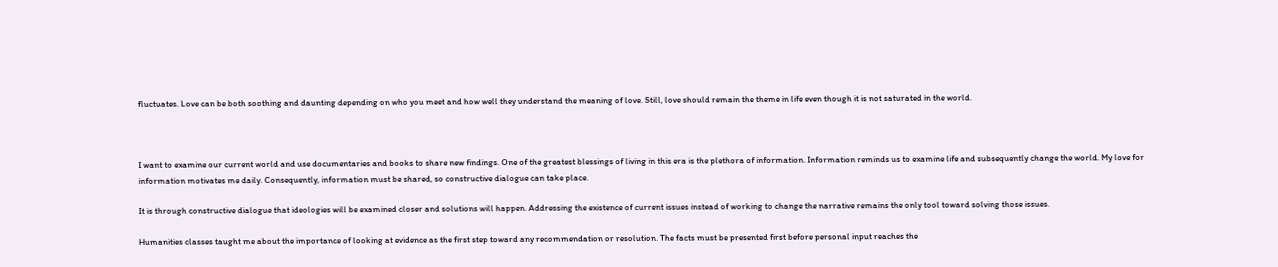fluctuates. Love can be both soothing and daunting depending on who you meet and how well they understand the meaning of love. Still, love should remain the theme in life even though it is not saturated in the world.



I want to examine our current world and use documentaries and books to share new findings. One of the greatest blessings of living in this era is the plethora of information. Information reminds us to examine life and subsequently change the world. My love for information motivates me daily. Consequently, information must be shared, so constructive dialogue can take place.

It is through constructive dialogue that ideologies will be examined closer and solutions will happen. Addressing the existence of current issues instead of working to change the narrative remains the only tool toward solving those issues.

Humanities classes taught me about the importance of looking at evidence as the first step toward any recommendation or resolution. The facts must be presented first before personal input reaches the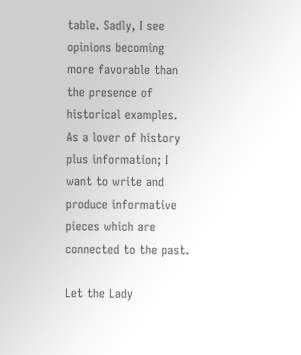table. Sadly, I see opinions becoming more favorable than the presence of historical examples. As a lover of history plus information; I want to write and produce informative pieces which are connected to the past.

Let the Lady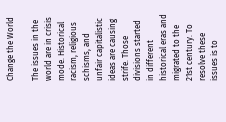Change the World

The issues in the world are in crisis mode. Historical racism, religious schisms, and unfair capitalistic ideas are causing strife. Those divisions started in different historical eras and migrated to the 21st century. To resolve these issues is to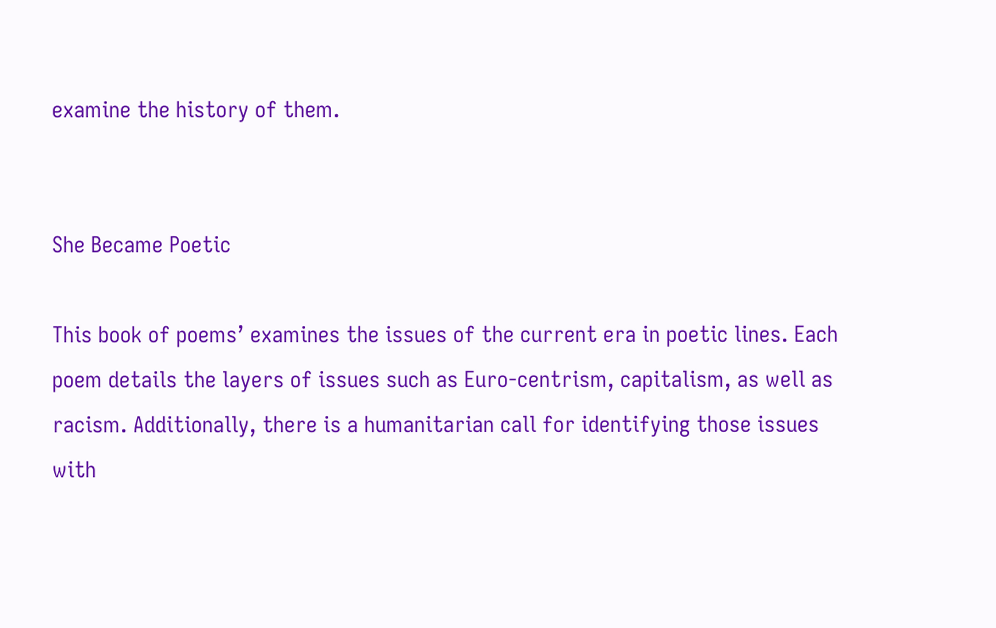examine the history of them.


She Became Poetic

This book of poems’ examines the issues of the current era in poetic lines. Each poem details the layers of issues such as Euro-centrism, capitalism, as well as racism. Additionally, there is a humanitarian call for identifying those issues with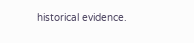historical evidence.